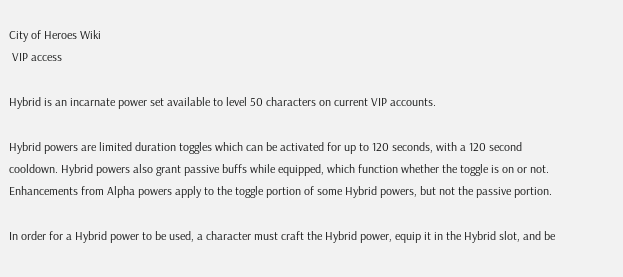City of Heroes Wiki
 VIP access

Hybrid is an incarnate power set available to level 50 characters on current VIP accounts.

Hybrid powers are limited duration toggles which can be activated for up to 120 seconds, with a 120 second cooldown. Hybrid powers also grant passive buffs while equipped, which function whether the toggle is on or not. Enhancements from Alpha powers apply to the toggle portion of some Hybrid powers, but not the passive portion.

In order for a Hybrid power to be used, a character must craft the Hybrid power, equip it in the Hybrid slot, and be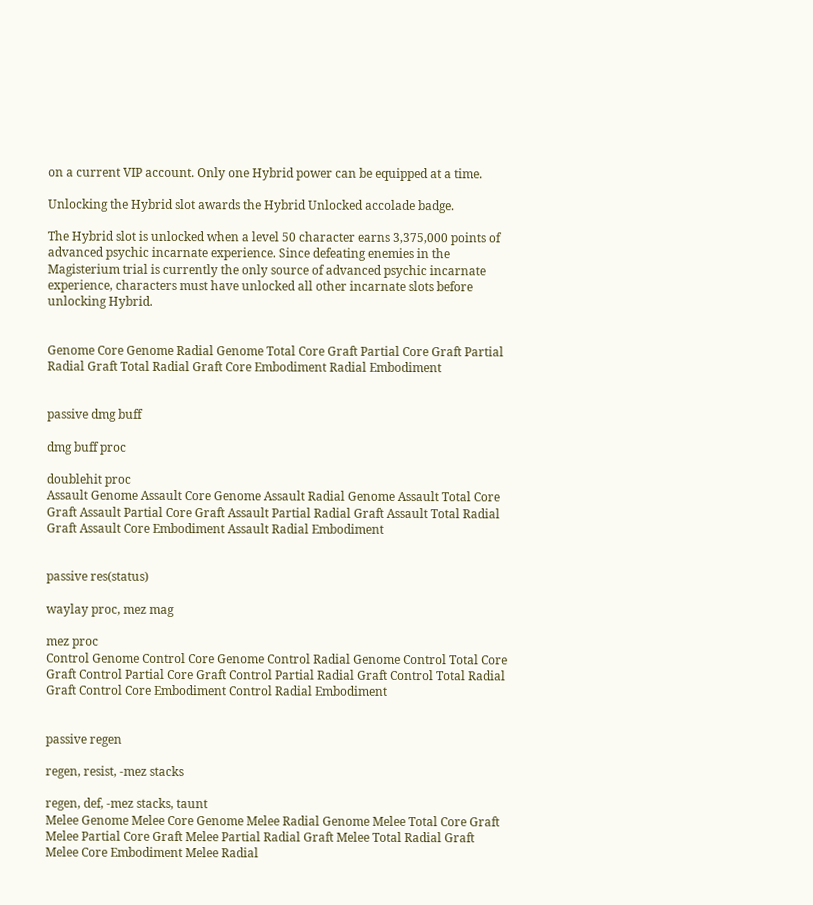on a current VIP account. Only one Hybrid power can be equipped at a time.

Unlocking the Hybrid slot awards the Hybrid Unlocked accolade badge.

The Hybrid slot is unlocked when a level 50 character earns 3,375,000 points of advanced psychic incarnate experience. Since defeating enemies in the Magisterium trial is currently the only source of advanced psychic incarnate experience, characters must have unlocked all other incarnate slots before unlocking Hybrid.


Genome Core Genome Radial Genome Total Core Graft Partial Core Graft Partial Radial Graft Total Radial Graft Core Embodiment Radial Embodiment


passive dmg buff

dmg buff proc

doublehit proc
Assault Genome Assault Core Genome Assault Radial Genome Assault Total Core Graft Assault Partial Core Graft Assault Partial Radial Graft Assault Total Radial Graft Assault Core Embodiment Assault Radial Embodiment


passive res(status)

waylay proc, mez mag

mez proc
Control Genome Control Core Genome Control Radial Genome Control Total Core Graft Control Partial Core Graft Control Partial Radial Graft Control Total Radial Graft Control Core Embodiment Control Radial Embodiment


passive regen

regen, resist, -mez stacks

regen, def, -mez stacks, taunt
Melee Genome Melee Core Genome Melee Radial Genome Melee Total Core Graft Melee Partial Core Graft Melee Partial Radial Graft Melee Total Radial Graft Melee Core Embodiment Melee Radial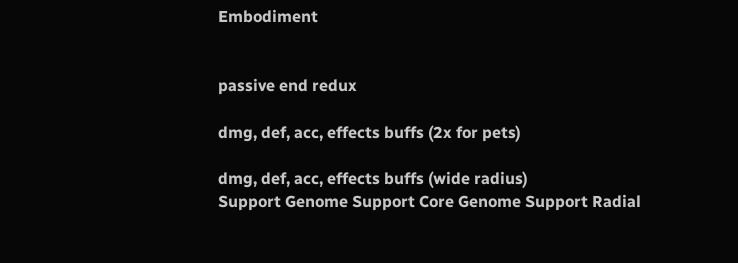Embodiment


passive end redux

dmg, def, acc, effects buffs (2x for pets)

dmg, def, acc, effects buffs (wide radius)
Support Genome Support Core Genome Support Radial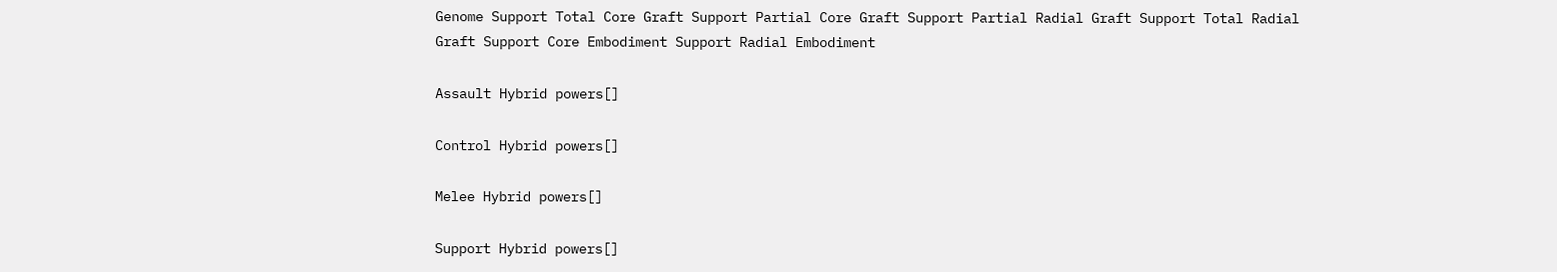Genome Support Total Core Graft Support Partial Core Graft Support Partial Radial Graft Support Total Radial Graft Support Core Embodiment Support Radial Embodiment

Assault Hybrid powers[]

Control Hybrid powers[]

Melee Hybrid powers[]

Support Hybrid powers[]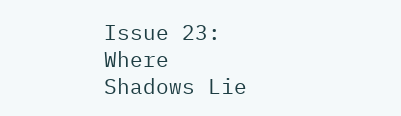Issue 23: Where Shadows Lie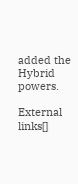added the Hybrid powers.

External links[]